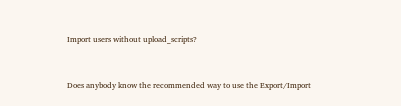Import users without upload_scripts?


Does anybody know the recommended way to use the Export/Import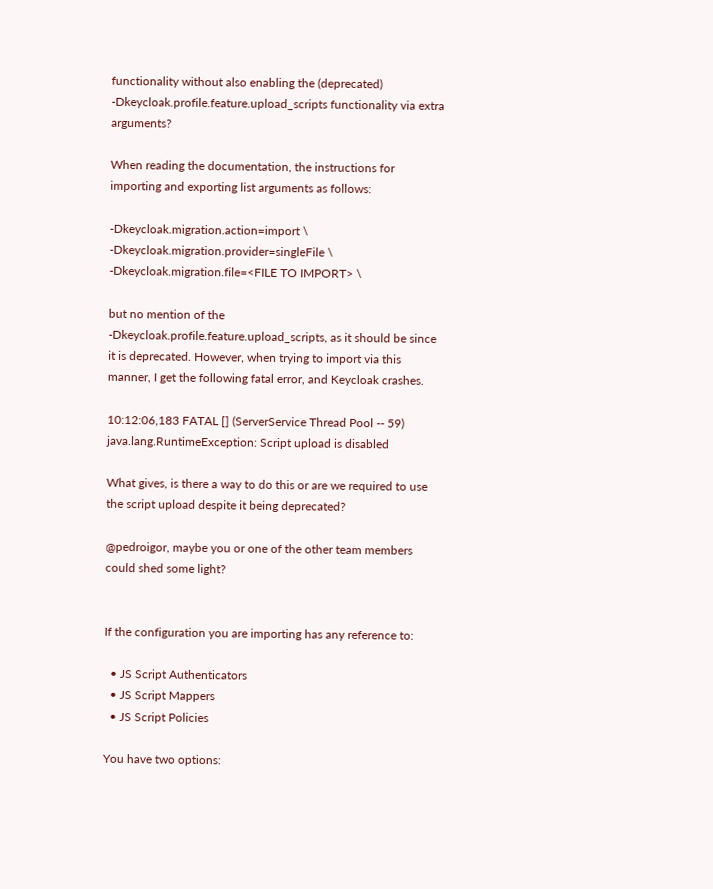functionality without also enabling the (deprecated) -Dkeycloak.profile.feature.upload_scripts functionality via extra arguments?

When reading the documentation, the instructions for importing and exporting list arguments as follows:

-Dkeycloak.migration.action=import \
-Dkeycloak.migration.provider=singleFile \
-Dkeycloak.migration.file=<FILE TO IMPORT> \

but no mention of the -Dkeycloak.profile.feature.upload_scripts, as it should be since it is deprecated. However, when trying to import via this manner, I get the following fatal error, and Keycloak crashes.

10:12:06,183 FATAL [] (ServerService Thread Pool -- 59) java.lang.RuntimeException: Script upload is disabled

What gives, is there a way to do this or are we required to use the script upload despite it being deprecated?

@pedroigor, maybe you or one of the other team members could shed some light?


If the configuration you are importing has any reference to:

  • JS Script Authenticators
  • JS Script Mappers
  • JS Script Policies

You have two options: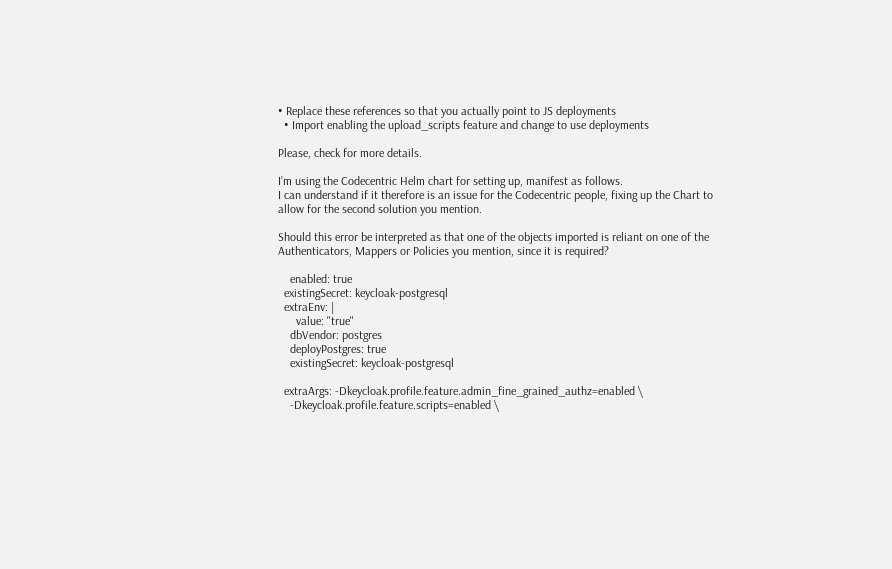• Replace these references so that you actually point to JS deployments
  • Import enabling the upload_scripts feature and change to use deployments

Please, check for more details.

I’m using the Codecentric Helm chart for setting up, manifest as follows.
I can understand if it therefore is an issue for the Codecentric people, fixing up the Chart to allow for the second solution you mention.

Should this error be interpreted as that one of the objects imported is reliant on one of the Authenticators, Mappers or Policies you mention, since it is required?

    enabled: true
  existingSecret: keycloak-postgresql
  extraEnv: |
      value: "true"
    dbVendor: postgres
    deployPostgres: true
    existingSecret: keycloak-postgresql

  extraArgs: -Dkeycloak.profile.feature.admin_fine_grained_authz=enabled \
    -Dkeycloak.profile.feature.scripts=enabled \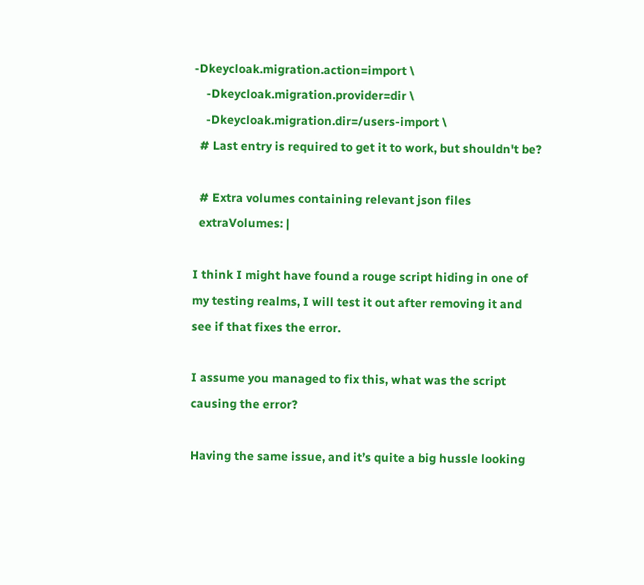-Dkeycloak.migration.action=import \
    -Dkeycloak.migration.provider=dir \
    -Dkeycloak.migration.dir=/users-import \
  # Last entry is required to get it to work, but shouldn't be?

  # Extra volumes containing relevant json files
  extraVolumes: |

I think I might have found a rouge script hiding in one of my testing realms, I will test it out after removing it and see if that fixes the error.

I assume you managed to fix this, what was the script causing the error?

Having the same issue, and it’s quite a big hussle looking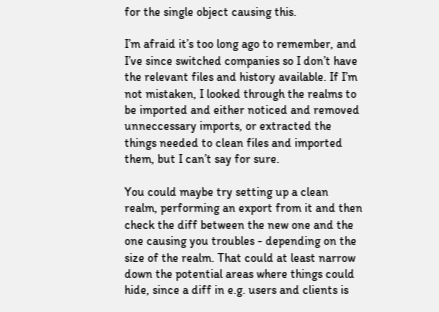for the single object causing this.

I’m afraid it’s too long ago to remember, and I’ve since switched companies so I don’t have the relevant files and history available. If I’m not mistaken, I looked through the realms to be imported and either noticed and removed unneccessary imports, or extracted the things needed to clean files and imported them, but I can’t say for sure.

You could maybe try setting up a clean realm, performing an export from it and then check the diff between the new one and the one causing you troubles - depending on the size of the realm. That could at least narrow down the potential areas where things could hide, since a diff in e.g. users and clients is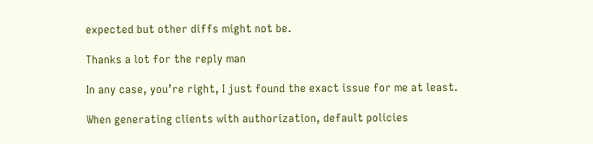expected but other diffs might not be.

Thanks a lot for the reply man

In any case, you’re right, I just found the exact issue for me at least.

When generating clients with authorization, default policies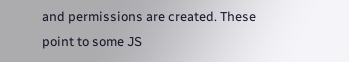and permissions are created. These point to some JS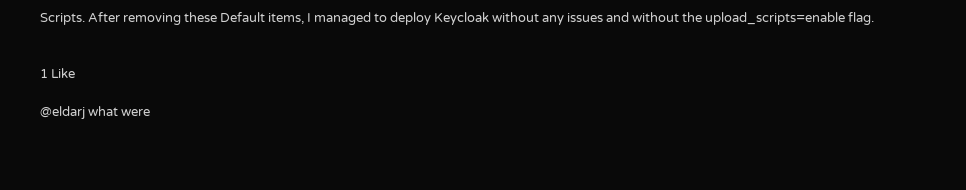Scripts. After removing these Default items, I managed to deploy Keycloak without any issues and without the upload_scripts=enable flag.


1 Like

@eldarj what were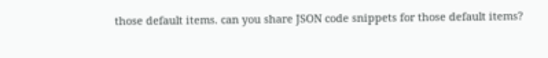those default items. can you share JSON code snippets for those default items?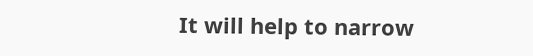It will help to narrow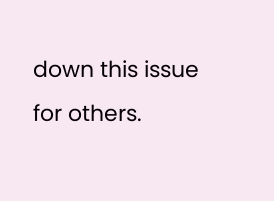down this issue for others.